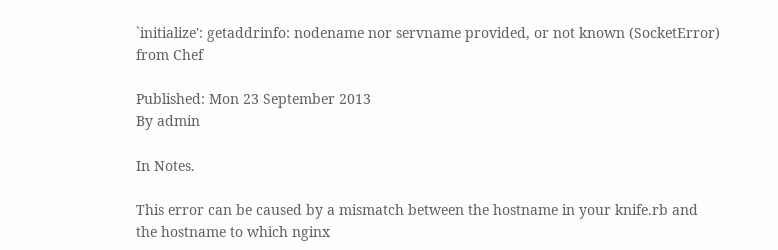`initialize': getaddrinfo: nodename nor servname provided, or not known (SocketError) from Chef

Published: Mon 23 September 2013
By admin

In Notes.

This error can be caused by a mismatch between the hostname in your knife.rb and the hostname to which nginx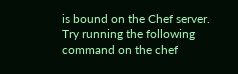is bound on the Chef server.  Try running the following command on the chef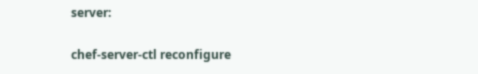server:

chef-server-ctl reconfigure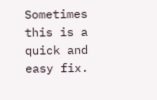Sometimes this is a quick and easy fix.